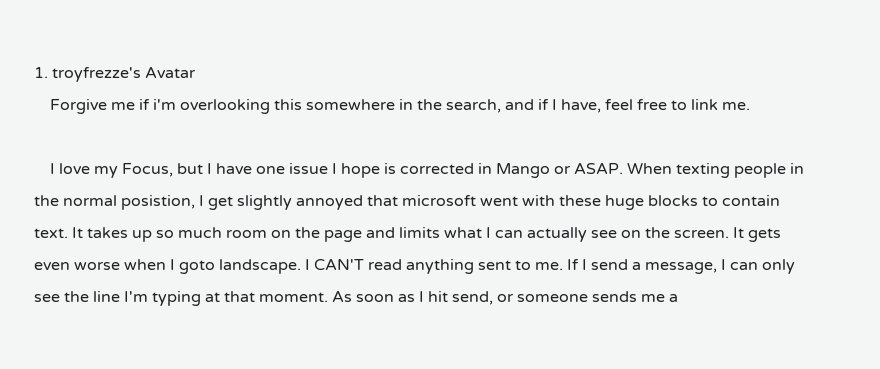1. troyfrezze's Avatar
    Forgive me if i'm overlooking this somewhere in the search, and if I have, feel free to link me.

    I love my Focus, but I have one issue I hope is corrected in Mango or ASAP. When texting people in the normal posistion, I get slightly annoyed that microsoft went with these huge blocks to contain text. It takes up so much room on the page and limits what I can actually see on the screen. It gets even worse when I goto landscape. I CAN'T read anything sent to me. If I send a message, I can only see the line I'm typing at that moment. As soon as I hit send, or someone sends me a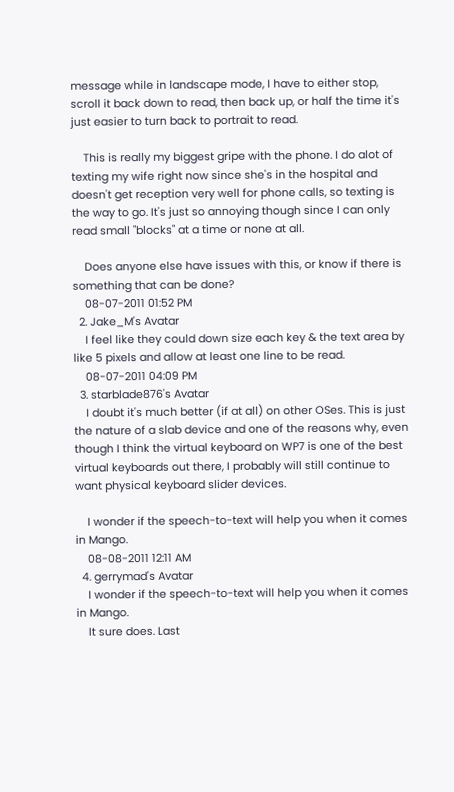message while in landscape mode, I have to either stop, scroll it back down to read, then back up, or half the time it's just easier to turn back to portrait to read.

    This is really my biggest gripe with the phone. I do alot of texting my wife right now since she's in the hospital and doesn't get reception very well for phone calls, so texting is the way to go. It's just so annoying though since I can only read small "blocks" at a time or none at all.

    Does anyone else have issues with this, or know if there is something that can be done?
    08-07-2011 01:52 PM
  2. Jake_M's Avatar
    I feel like they could down size each key & the text area by like 5 pixels and allow at least one line to be read.
    08-07-2011 04:09 PM
  3. starblade876's Avatar
    I doubt it's much better (if at all) on other OSes. This is just the nature of a slab device and one of the reasons why, even though I think the virtual keyboard on WP7 is one of the best virtual keyboards out there, I probably will still continue to want physical keyboard slider devices.

    I wonder if the speech-to-text will help you when it comes in Mango.
    08-08-2011 12:11 AM
  4. gerrymad's Avatar
    I wonder if the speech-to-text will help you when it comes in Mango.
    It sure does. Last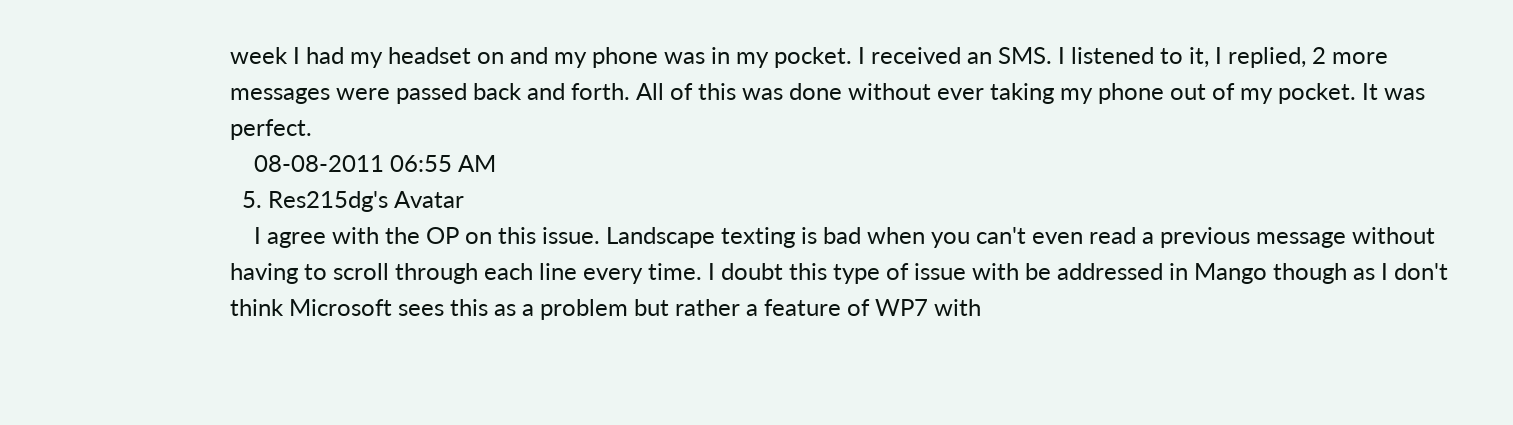week I had my headset on and my phone was in my pocket. I received an SMS. I listened to it, I replied, 2 more messages were passed back and forth. All of this was done without ever taking my phone out of my pocket. It was perfect.
    08-08-2011 06:55 AM
  5. Res215dg's Avatar
    I agree with the OP on this issue. Landscape texting is bad when you can't even read a previous message without having to scroll through each line every time. I doubt this type of issue with be addressed in Mango though as I don't think Microsoft sees this as a problem but rather a feature of WP7 with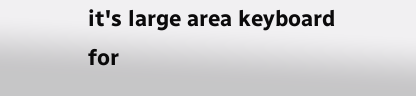it's large area keyboard for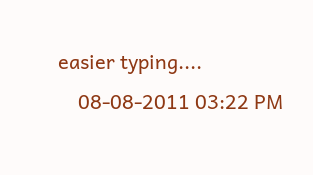easier typing....
    08-08-2011 03:22 PM